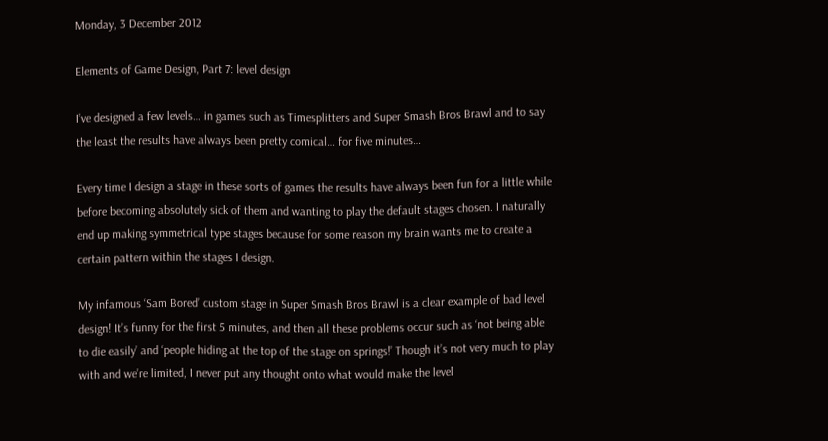Monday, 3 December 2012

Elements of Game Design, Part 7: level design

I’ve designed a few levels… in games such as Timesplitters and Super Smash Bros Brawl and to say the least the results have always been pretty comical… for five minutes…

Every time I design a stage in these sorts of games the results have always been fun for a little while before becoming absolutely sick of them and wanting to play the default stages chosen. I naturally end up making symmetrical type stages because for some reason my brain wants me to create a certain pattern within the stages I design.

My infamous ‘Sam Bored’ custom stage in Super Smash Bros Brawl is a clear example of bad level design! It’s funny for the first 5 minutes, and then all these problems occur such as ‘not being able to die easily’ and ‘people hiding at the top of the stage on springs!’ Though it’s not very much to play with and we’re limited, I never put any thought onto what would make the level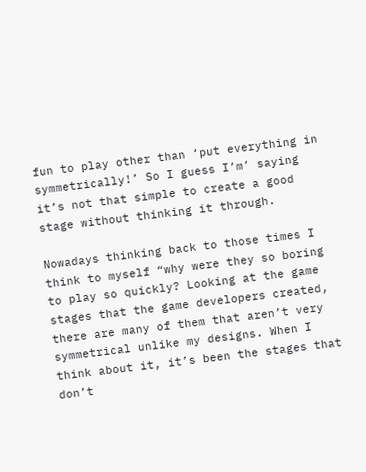fun to play other than ‘put everything in symmetrically!’ So I guess I’m’ saying it’s not that simple to create a good stage without thinking it through.

Nowadays thinking back to those times I think to myself “why were they so boring to play so quickly? Looking at the game stages that the game developers created, there are many of them that aren’t very symmetrical unlike my designs. When I think about it, it’s been the stages that don’t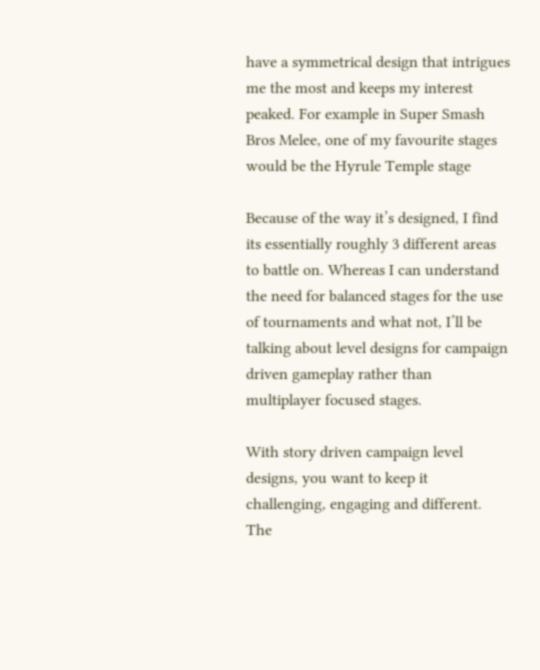have a symmetrical design that intrigues me the most and keeps my interest peaked. For example in Super Smash Bros Melee, one of my favourite stages would be the Hyrule Temple stage

Because of the way it’s designed, I find its essentially roughly 3 different areas to battle on. Whereas I can understand the need for balanced stages for the use of tournaments and what not, I’ll be talking about level designs for campaign driven gameplay rather than multiplayer focused stages.

With story driven campaign level designs, you want to keep it challenging, engaging and different. The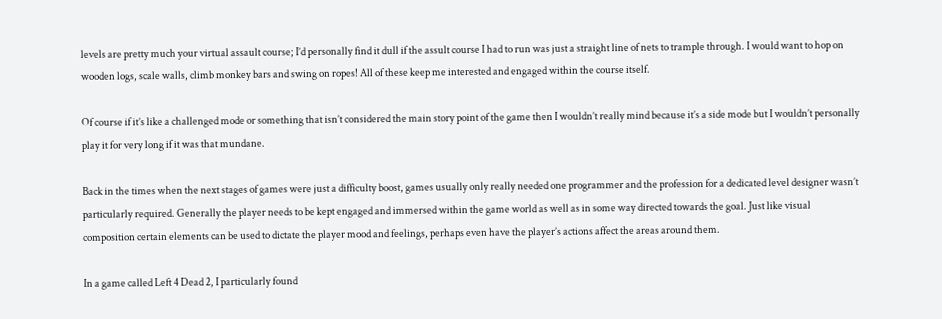levels are pretty much your virtual assault course; I’d personally find it dull if the assult course I had to run was just a straight line of nets to trample through. I would want to hop on wooden logs, scale walls, climb monkey bars and swing on ropes! All of these keep me interested and engaged within the course itself.

Of course if it’s like a challenged mode or something that isn’t considered the main story point of the game then I wouldn’t really mind because it’s a side mode but I wouldn’t personally play it for very long if it was that mundane.

Back in the times when the next stages of games were just a difficulty boost, games usually only really needed one programmer and the profession for a dedicated level designer wasn’t particularly required. Generally the player needs to be kept engaged and immersed within the game world as well as in some way directed towards the goal. Just like visual composition certain elements can be used to dictate the player mood and feelings, perhaps even have the player’s actions affect the areas around them.

In a game called Left 4 Dead 2, I particularly found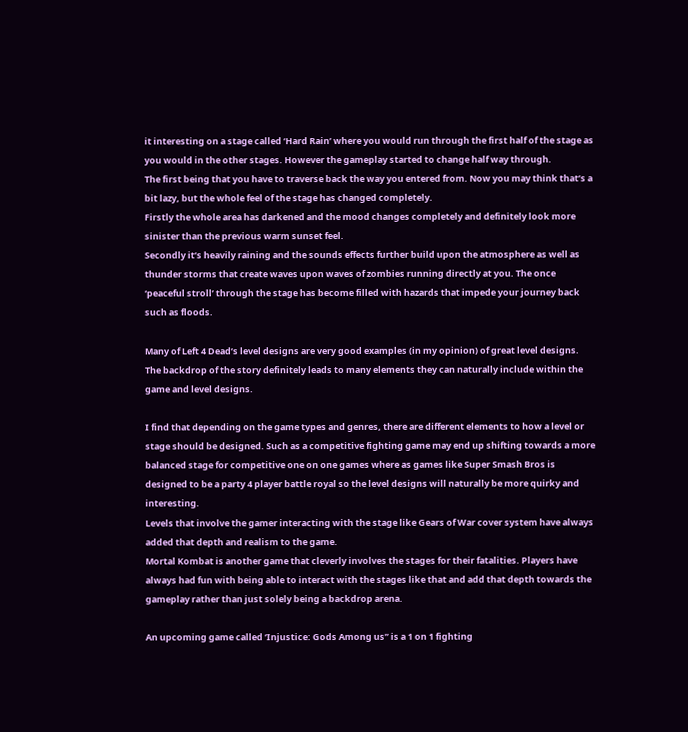it interesting on a stage called ‘Hard Rain’ where you would run through the first half of the stage as you would in the other stages. However the gameplay started to change half way through.
The first being that you have to traverse back the way you entered from. Now you may think that’s a bit lazy, but the whole feel of the stage has changed completely.
Firstly the whole area has darkened and the mood changes completely and definitely look more sinister than the previous warm sunset feel.
Secondly it’s heavily raining and the sounds effects further build upon the atmosphere as well as thunder storms that create waves upon waves of zombies running directly at you. The once ‘peaceful stroll’ through the stage has become filled with hazards that impede your journey back such as floods.

Many of Left 4 Dead’s level designs are very good examples (in my opinion) of great level designs. The backdrop of the story definitely leads to many elements they can naturally include within the game and level designs.

I find that depending on the game types and genres, there are different elements to how a level or stage should be designed. Such as a competitive fighting game may end up shifting towards a more balanced stage for competitive one on one games where as games like Super Smash Bros is designed to be a party 4 player battle royal so the level designs will naturally be more quirky and interesting.
Levels that involve the gamer interacting with the stage like Gears of War cover system have always added that depth and realism to the game.
Mortal Kombat is another game that cleverly involves the stages for their fatalities. Players have always had fun with being able to interact with the stages like that and add that depth towards the gameplay rather than just solely being a backdrop arena.

An upcoming game called ‘Injustice: Gods Among us” is a 1 on 1 fighting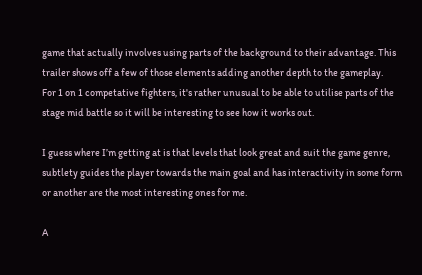game that actually involves using parts of the background to their advantage. This trailer shows off a few of those elements adding another depth to the gameplay.
For 1 on 1 competative fighters, it's rather unusual to be able to utilise parts of the stage mid battle so it will be interesting to see how it works out.

I guess where I’m getting at is that levels that look great and suit the game genre, subtlety guides the player towards the main goal and has interactivity in some form or another are the most interesting ones for me.

A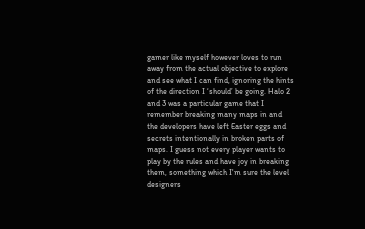gamer like myself however loves to run away from the actual objective to explore and see what I can find, ignoring the hints of the direction I ‘should’ be going. Halo 2 and 3 was a particular game that I remember breaking many maps in and the developers have left Easter eggs and secrets intentionally in broken parts of maps. I guess not every player wants to play by the rules and have joy in breaking them, something which I'm sure the level designers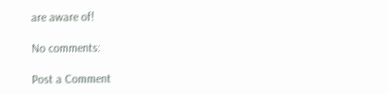are aware of!

No comments:

Post a Comment